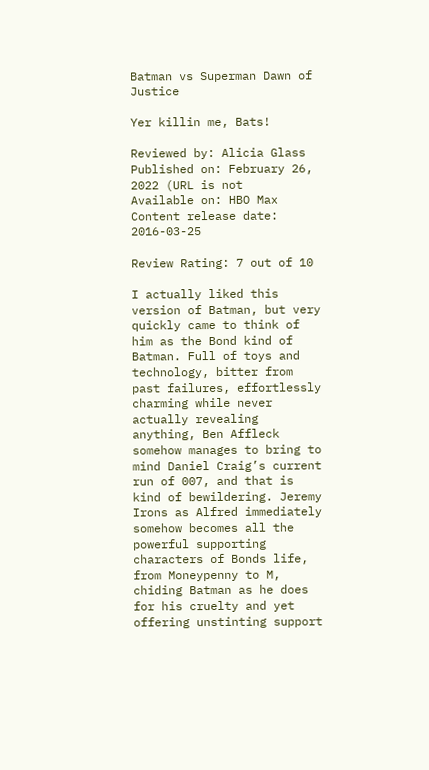Batman vs Superman Dawn of Justice

Yer killin me, Bats!

Reviewed by: Alicia Glass
Published on: February 26, 2022 (URL is not
Available on: HBO Max
Content release date: 2016-03-25

Review Rating: 7 out of 10

I actually liked this version of Batman, but very quickly came to think of him as the Bond kind of Batman. Full of toys and technology, bitter from past failures, effortlessly charming while never actually revealing anything, Ben Affleck somehow manages to bring to mind Daniel Craig’s current run of 007, and that is kind of bewildering. Jeremy Irons as Alfred immediately somehow becomes all the powerful supporting characters of Bonds life, from Moneypenny to M, chiding Batman as he does for his cruelty and yet offering unstinting support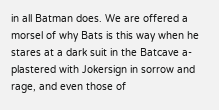in all Batman does. We are offered a morsel of why Bats is this way when he stares at a dark suit in the Batcave a-plastered with Jokersign in sorrow and rage, and even those of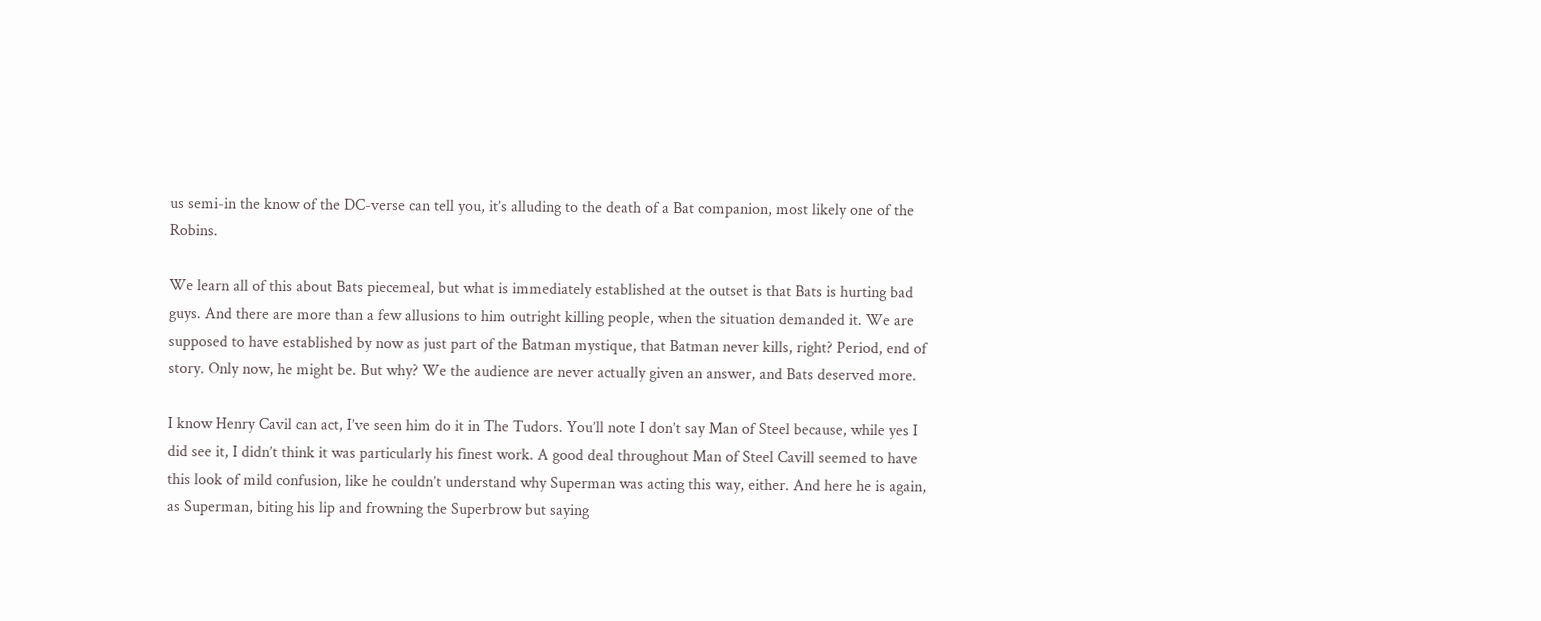us semi-in the know of the DC-verse can tell you, it’s alluding to the death of a Bat companion, most likely one of the Robins.

We learn all of this about Bats piecemeal, but what is immediately established at the outset is that Bats is hurting bad guys. And there are more than a few allusions to him outright killing people, when the situation demanded it. We are supposed to have established by now as just part of the Batman mystique, that Batman never kills, right? Period, end of story. Only now, he might be. But why? We the audience are never actually given an answer, and Bats deserved more.

I know Henry Cavil can act, I’ve seen him do it in The Tudors. You’ll note I don’t say Man of Steel because, while yes I did see it, I didn’t think it was particularly his finest work. A good deal throughout Man of Steel Cavill seemed to have this look of mild confusion, like he couldn’t understand why Superman was acting this way, either. And here he is again, as Superman, biting his lip and frowning the Superbrow but saying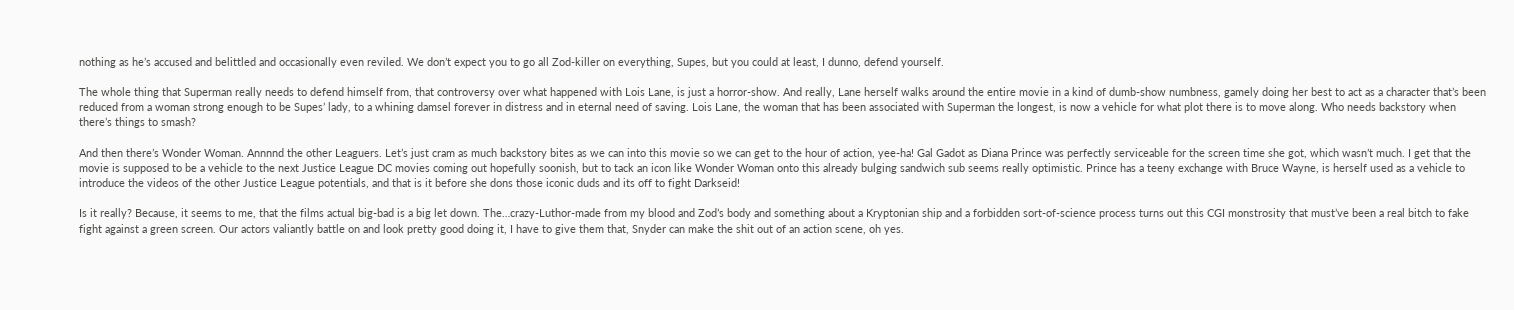nothing as he’s accused and belittled and occasionally even reviled. We don’t expect you to go all Zod-killer on everything, Supes, but you could at least, I dunno, defend yourself.

The whole thing that Superman really needs to defend himself from, that controversy over what happened with Lois Lane, is just a horror-show. And really, Lane herself walks around the entire movie in a kind of dumb-show numbness, gamely doing her best to act as a character that’s been reduced from a woman strong enough to be Supes’ lady, to a whining damsel forever in distress and in eternal need of saving. Lois Lane, the woman that has been associated with Superman the longest, is now a vehicle for what plot there is to move along. Who needs backstory when there’s things to smash?

And then there’s Wonder Woman. Annnnd the other Leaguers. Let’s just cram as much backstory bites as we can into this movie so we can get to the hour of action, yee-ha! Gal Gadot as Diana Prince was perfectly serviceable for the screen time she got, which wasn’t much. I get that the movie is supposed to be a vehicle to the next Justice League DC movies coming out hopefully soonish, but to tack an icon like Wonder Woman onto this already bulging sandwich sub seems really optimistic. Prince has a teeny exchange with Bruce Wayne, is herself used as a vehicle to introduce the videos of the other Justice League potentials, and that is it before she dons those iconic duds and its off to fight Darkseid!

Is it really? Because, it seems to me, that the films actual big-bad is a big let down. The…crazy-Luthor-made from my blood and Zod’s body and something about a Kryptonian ship and a forbidden sort-of-science process turns out this CGI monstrosity that must’ve been a real bitch to fake fight against a green screen. Our actors valiantly battle on and look pretty good doing it, I have to give them that, Snyder can make the shit out of an action scene, oh yes.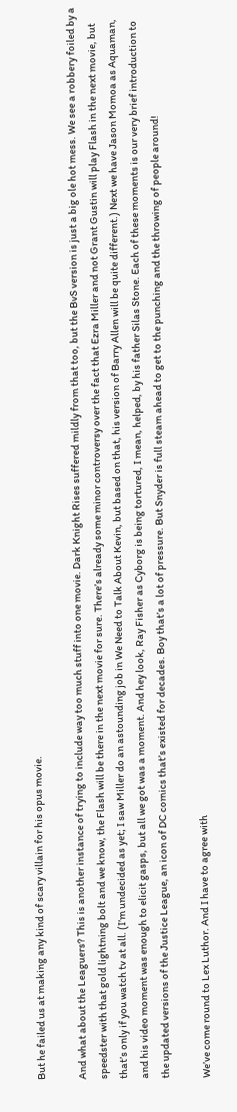But he failed us at making any kind of scary villain for his opus movie.

And what about the Leaguers? This is another instance of trying to include way too much stuff into one movie. Dark Knight Rises suffered mildly from that too, but the BvS version is just a big ole hot mess. We see a robbery foiled by a speedster with that gold lightning bolt and we know, the Flash will be there in the next movie for sure. There’s already some minor controversy over the fact that Ezra Miller and not Grant Gustin will play Flash in the next movie, but that’s only if you watch tv at all. (I’m undecided as yet; I saw Miller do an astounding job in We Need to Talk About Kevin, but based on that, his version of Barry Allen will be quite different.) Next we have Jason Momoa as Aquaman, and his video moment was enough to elicit gasps, but all we got was a moment. And hey look, Ray Fisher as Cyborg is being tortured, I mean, helped, by his father Silas Stone. Each of these moments is our very brief introduction to the updated versions of the Justice League, an icon of DC comics that’s existed for decades. Boy that’s a lot of pressure. But Snyder is full steam ahead to get to the punching and the throwing of people around!

We’ve come round to Lex Luthor. And I have to agree with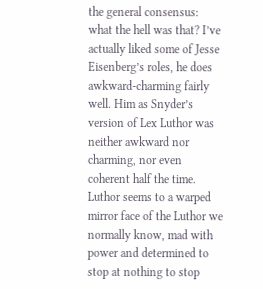the general consensus: what the hell was that? I’ve actually liked some of Jesse Eisenberg’s roles, he does awkward-charming fairly well. Him as Snyder’s version of Lex Luthor was neither awkward nor charming, nor even coherent half the time. Luthor seems to a warped mirror face of the Luthor we normally know, mad with power and determined to stop at nothing to stop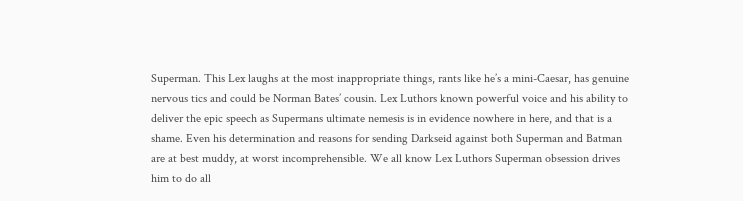Superman. This Lex laughs at the most inappropriate things, rants like he’s a mini-Caesar, has genuine nervous tics and could be Norman Bates’ cousin. Lex Luthors known powerful voice and his ability to deliver the epic speech as Supermans ultimate nemesis is in evidence nowhere in here, and that is a shame. Even his determination and reasons for sending Darkseid against both Superman and Batman are at best muddy, at worst incomprehensible. We all know Lex Luthors Superman obsession drives him to do all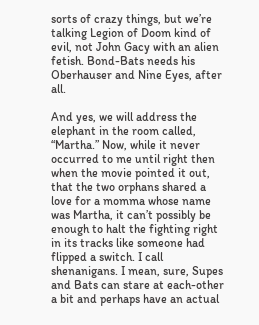sorts of crazy things, but we’re talking Legion of Doom kind of evil, not John Gacy with an alien fetish. Bond-Bats needs his Oberhauser and Nine Eyes, after all.

And yes, we will address the elephant in the room called, “Martha.” Now, while it never occurred to me until right then when the movie pointed it out, that the two orphans shared a love for a momma whose name was Martha, it can’t possibly be enough to halt the fighting right in its tracks like someone had flipped a switch. I call shenanigans. I mean, sure, Supes and Bats can stare at each-other a bit and perhaps have an actual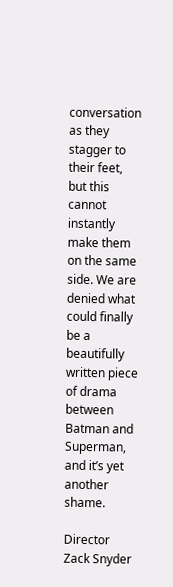conversation as they stagger to their feet, but this cannot instantly make them on the same side. We are denied what could finally be a beautifully written piece of drama between Batman and Superman, and it’s yet another shame.

Director Zack Snyder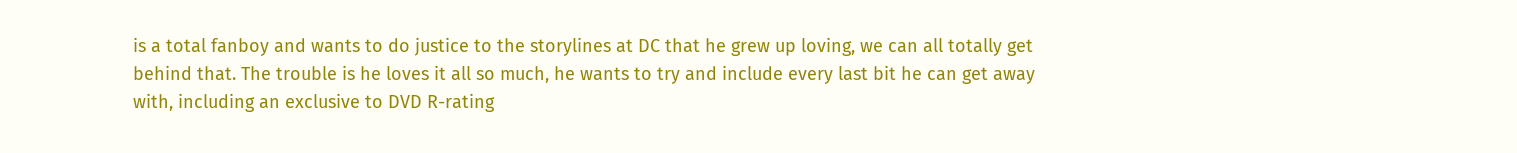is a total fanboy and wants to do justice to the storylines at DC that he grew up loving, we can all totally get behind that. The trouble is he loves it all so much, he wants to try and include every last bit he can get away with, including an exclusive to DVD R-rating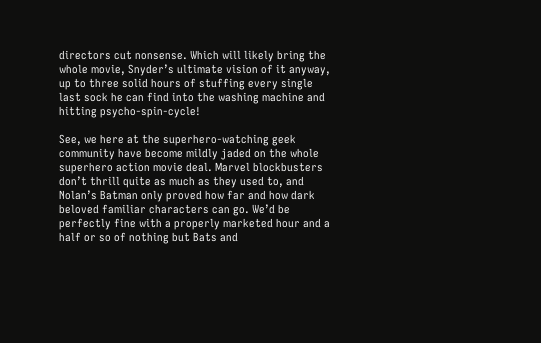directors cut nonsense. Which will likely bring the whole movie, Snyder’s ultimate vision of it anyway, up to three solid hours of stuffing every single last sock he can find into the washing machine and hitting psycho-spin-cycle!

See, we here at the superhero-watching geek community have become mildly jaded on the whole superhero action movie deal. Marvel blockbusters don’t thrill quite as much as they used to, and Nolan’s Batman only proved how far and how dark beloved familiar characters can go. We’d be perfectly fine with a properly marketed hour and a half or so of nothing but Bats and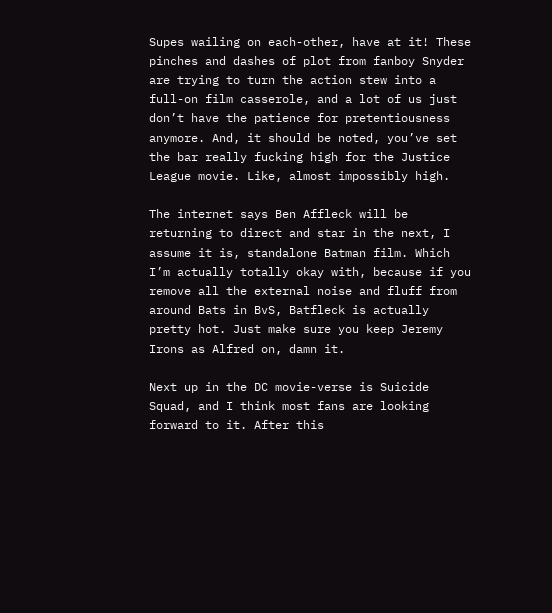Supes wailing on each-other, have at it! These pinches and dashes of plot from fanboy Snyder are trying to turn the action stew into a full-on film casserole, and a lot of us just don’t have the patience for pretentiousness anymore. And, it should be noted, you’ve set the bar really fucking high for the Justice League movie. Like, almost impossibly high.

The internet says Ben Affleck will be returning to direct and star in the next, I assume it is, standalone Batman film. Which I’m actually totally okay with, because if you remove all the external noise and fluff from around Bats in BvS, Batfleck is actually pretty hot. Just make sure you keep Jeremy Irons as Alfred on, damn it.

Next up in the DC movie-verse is Suicide Squad, and I think most fans are looking forward to it. After this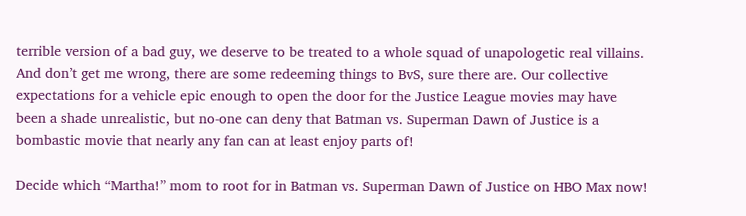terrible version of a bad guy, we deserve to be treated to a whole squad of unapologetic real villains. And don’t get me wrong, there are some redeeming things to BvS, sure there are. Our collective expectations for a vehicle epic enough to open the door for the Justice League movies may have been a shade unrealistic, but no-one can deny that Batman vs. Superman Dawn of Justice is a bombastic movie that nearly any fan can at least enjoy parts of!

Decide which “Martha!” mom to root for in Batman vs. Superman Dawn of Justice on HBO Max now!